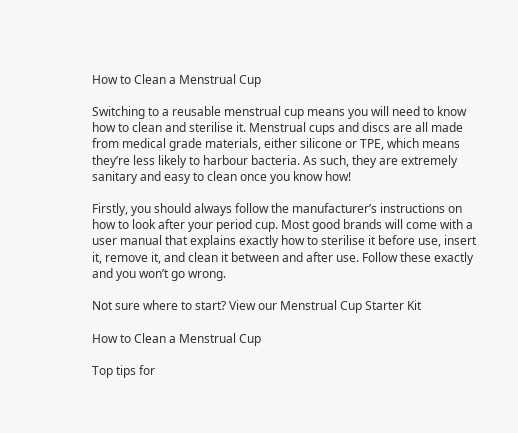How to Clean a Menstrual Cup

Switching to a reusable menstrual cup means you will need to know how to clean and sterilise it. Menstrual cups and discs are all made from medical grade materials, either silicone or TPE, which means they’re less likely to harbour bacteria. As such, they are extremely sanitary and easy to clean once you know how!

Firstly, you should always follow the manufacturer’s instructions on how to look after your period cup. Most good brands will come with a user manual that explains exactly how to sterilise it before use, insert it, remove it, and clean it between and after use. Follow these exactly and you won’t go wrong.

Not sure where to start? View our Menstrual Cup Starter Kit

How to Clean a Menstrual Cup

Top tips for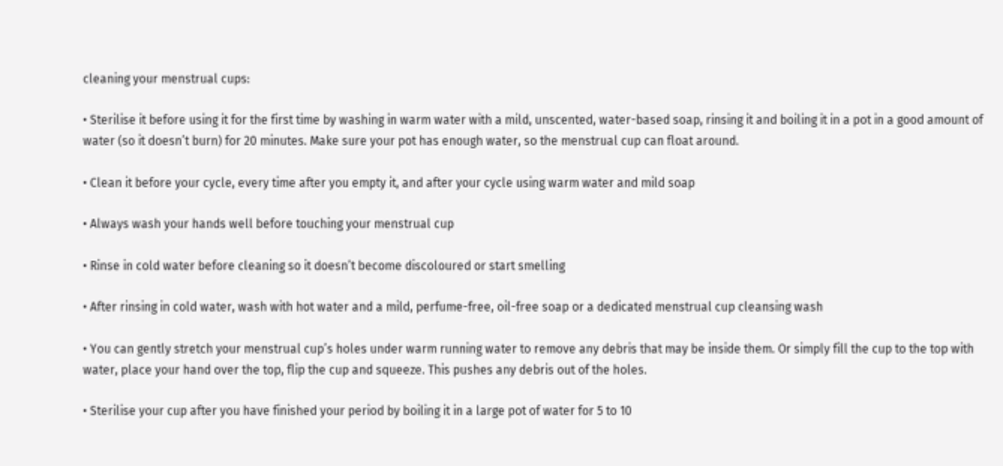cleaning your menstrual cups:

• Sterilise it before using it for the first time by washing in warm water with a mild, unscented, water-based soap, rinsing it and boiling it in a pot in a good amount of water (so it doesn’t burn) for 20 minutes. Make sure your pot has enough water, so the menstrual cup can float around.

• Clean it before your cycle, every time after you empty it, and after your cycle using warm water and mild soap

• Always wash your hands well before touching your menstrual cup

• Rinse in cold water before cleaning so it doesn’t become discoloured or start smelling

• After rinsing in cold water, wash with hot water and a mild, perfume-free, oil-free soap or a dedicated menstrual cup cleansing wash

• You can gently stretch your menstrual cup’s holes under warm running water to remove any debris that may be inside them. Or simply fill the cup to the top with water, place your hand over the top, flip the cup and squeeze. This pushes any debris out of the holes.

• Sterilise your cup after you have finished your period by boiling it in a large pot of water for 5 to 10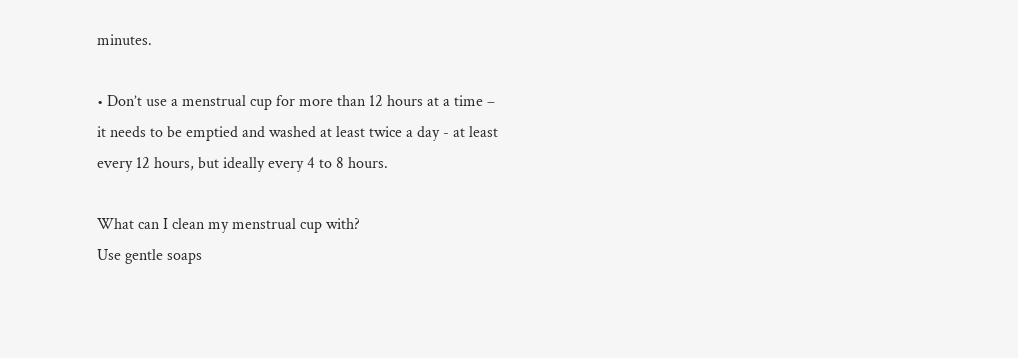minutes.

• Don’t use a menstrual cup for more than 12 hours at a time – it needs to be emptied and washed at least twice a day - at least every 12 hours, but ideally every 4 to 8 hours.

What can I clean my menstrual cup with?
Use gentle soaps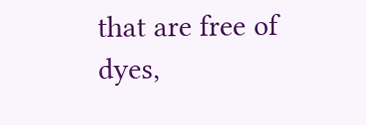that are free of dyes,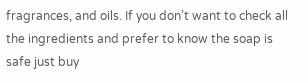fragrances, and oils. If you don’t want to check all the ingredients and prefer to know the soap is safe just buy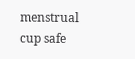menstrual cup safe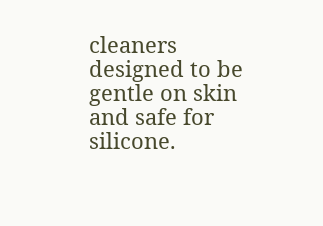cleaners designed to be gentle on skin and safe for silicone.